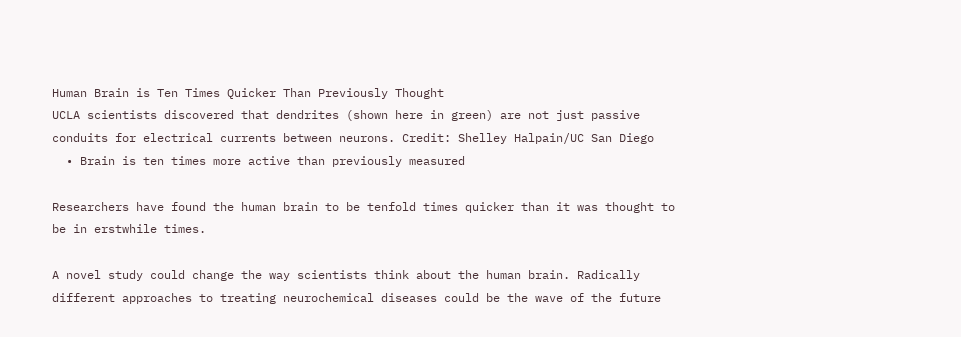Human Brain is Ten Times Quicker Than Previously Thought
UCLA scientists discovered that dendrites (shown here in green) are not just passive conduits for electrical currents between neurons. Credit: Shelley Halpain/UC San Diego
  • Brain is ten times more active than previously measured

Researchers have found the human brain to be tenfold times quicker than it was thought to be in erstwhile times.

A novel study could change the way scientists think about the human brain. Radically different approaches to treating neurochemical diseases could be the wave of the future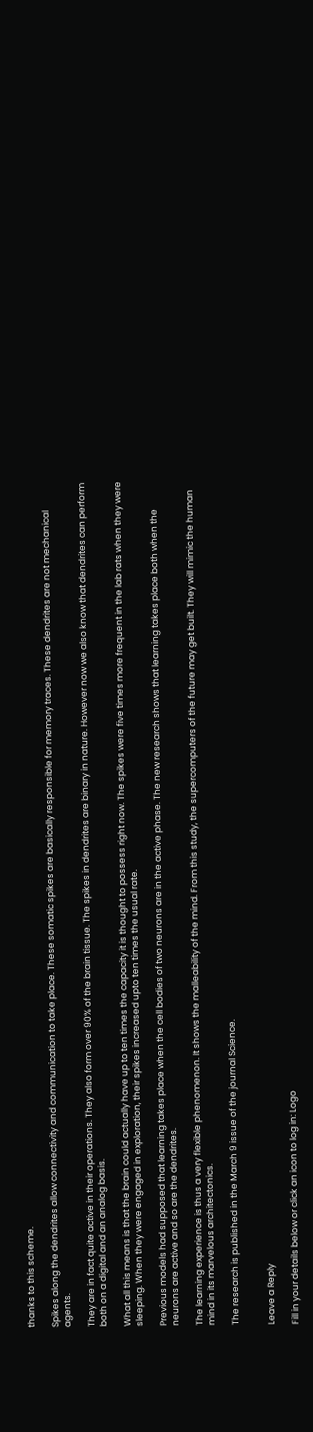thanks to this scheme.

Spikes along the dendrites allow connectivity and communication to take place. These somatic spikes are basically responsible for memory traces. These dendrites are not mechanical agents.

They are in fact quite active in their operations. They also form over 90% of the brain tissue. The spikes in dendrites are binary in nature. However now we also know that dendrites can perform both on a digital and an analog basis.

What all this means is that the brain could actually have up to ten times the capacity it is thought to possess right now. The spikes were five times more frequent in the lab rats when they were sleeping. When they were engaged in exploration, their spikes increased upto ten times the usual rate.

Previous models had supposed that learning takes place when the cell bodies of two neurons are in the active phase. The new research shows that learning takes place both when the neurons are active and so are the dendrites.

The learning experience is thus a very flexible phenomenon. It shows the malleability of the mind. From this study, the supercomputers of the future may get built. They will mimic the human mind in its marvelous architectonics.

The research is published in the March 9 issue of the journal Science.


Leave a Reply

Fill in your details below or click an icon to log in: Logo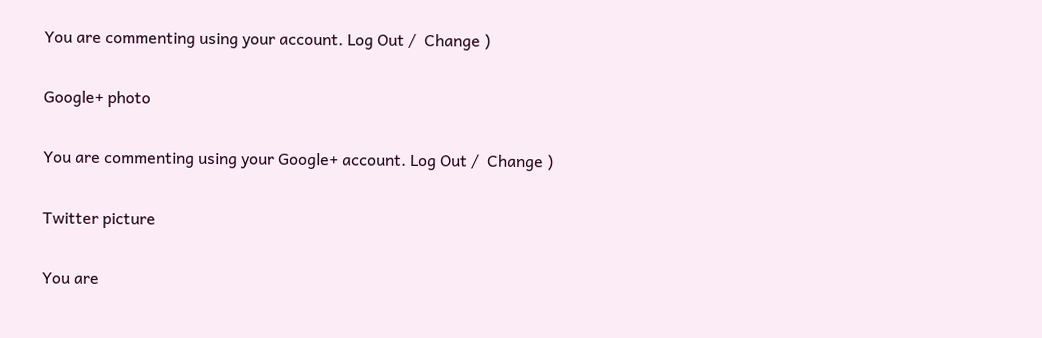You are commenting using your account. Log Out /  Change )

Google+ photo

You are commenting using your Google+ account. Log Out /  Change )

Twitter picture

You are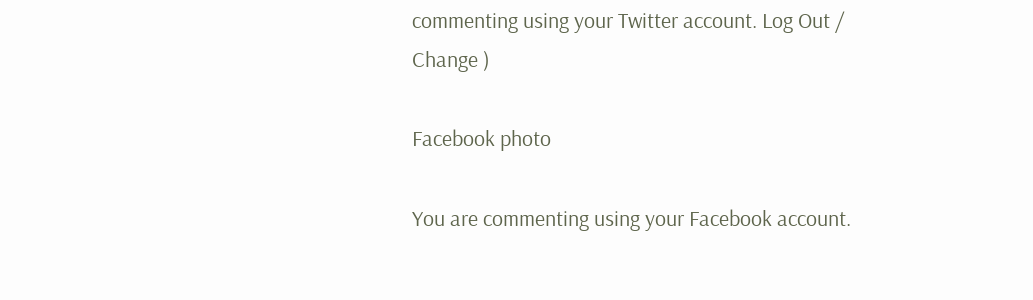commenting using your Twitter account. Log Out /  Change )

Facebook photo

You are commenting using your Facebook account.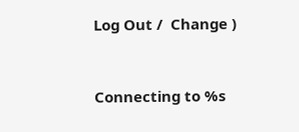Log Out /  Change )


Connecting to %s